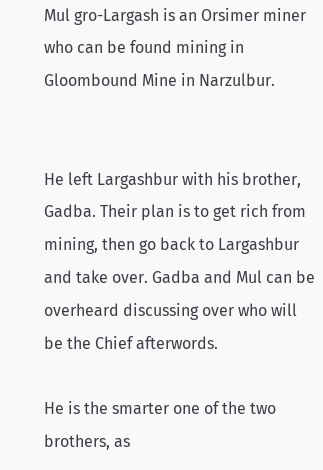Mul gro-Largash is an Orsimer miner who can be found mining in Gloombound Mine in Narzulbur.


He left Largashbur with his brother, Gadba. Their plan is to get rich from mining, then go back to Largashbur and take over. Gadba and Mul can be overheard discussing over who will be the Chief afterwords.

He is the smarter one of the two brothers, as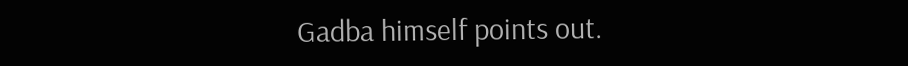Gadba himself points out.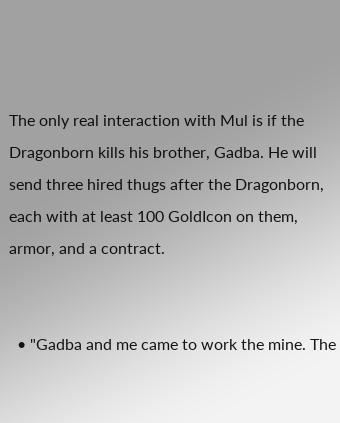The only real interaction with Mul is if the Dragonborn kills his brother, Gadba. He will send three hired thugs after the Dragonborn, each with at least 100 GoldIcon on them, armor, and a contract.


  • "Gadba and me came to work the mine. The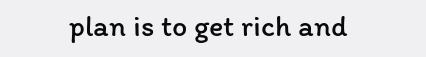plan is to get rich and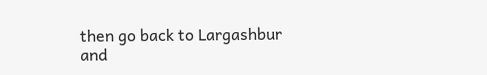then go back to Largashbur and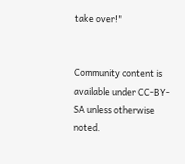take over!"


Community content is available under CC-BY-SA unless otherwise noted.